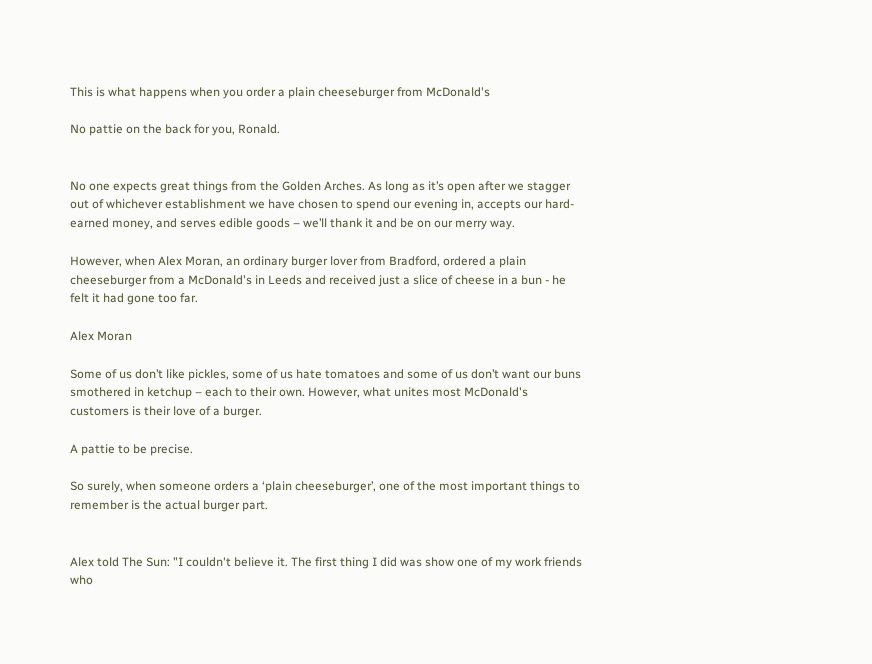This is what happens when you order a plain cheeseburger from McDonald's

No pattie on the back for you, Ronald.


No one expects great things from the Golden Arches. As long as it’s open after we stagger out of whichever establishment we have chosen to spend our evening in, accepts our hard-earned money, and serves edible goods – we’ll thank it and be on our merry way.

However, when Alex Moran, an ordinary burger lover from Bradford, ordered a plain cheeseburger from a McDonald's in Leeds and received just a slice of cheese in a bun - he felt it had gone too far.

Alex Moran

Some of us don’t like pickles, some of us hate tomatoes and some of us don’t want our buns smothered in ketchup – each to their own. However, what unites most McDonald's customers is their love of a burger.

A pattie to be precise.

So surely, when someone orders a ‘plain cheeseburger’, one of the most important things to remember is the actual burger part.


Alex told The Sun: "I couldn't believe it. The first thing I did was show one of my work friends who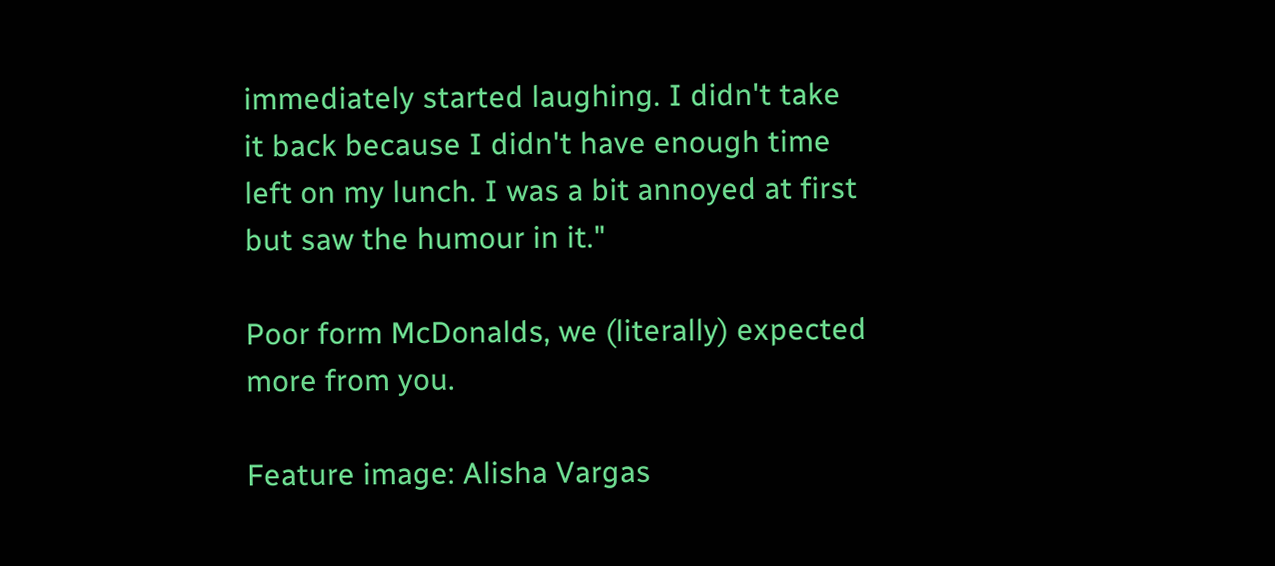immediately started laughing. I didn't take it back because I didn't have enough time left on my lunch. I was a bit annoyed at first but saw the humour in it."

Poor form McDonalds, we (literally) expected more from you.

Feature image: Alisha Vargas